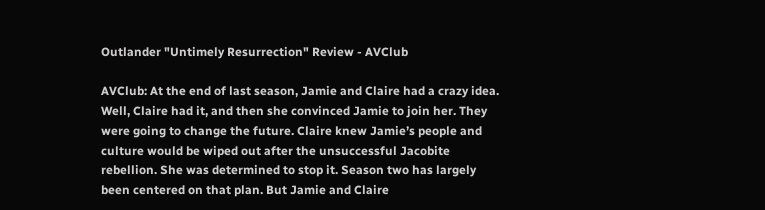Outlander "Untimely Resurrection" Review - AVClub

AVClub: At the end of last season, Jamie and Claire had a crazy idea. Well, Claire had it, and then she convinced Jamie to join her. They were going to change the future. Claire knew Jamie’s people and culture would be wiped out after the unsuccessful Jacobite rebellion. She was determined to stop it. Season two has largely been centered on that plan. But Jamie and Claire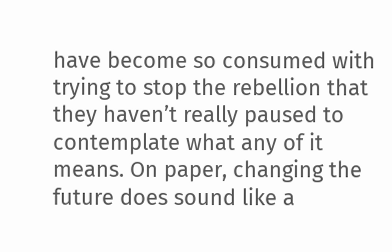have become so consumed with trying to stop the rebellion that they haven’t really paused to contemplate what any of it means. On paper, changing the future does sound like a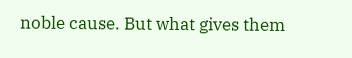noble cause. But what gives them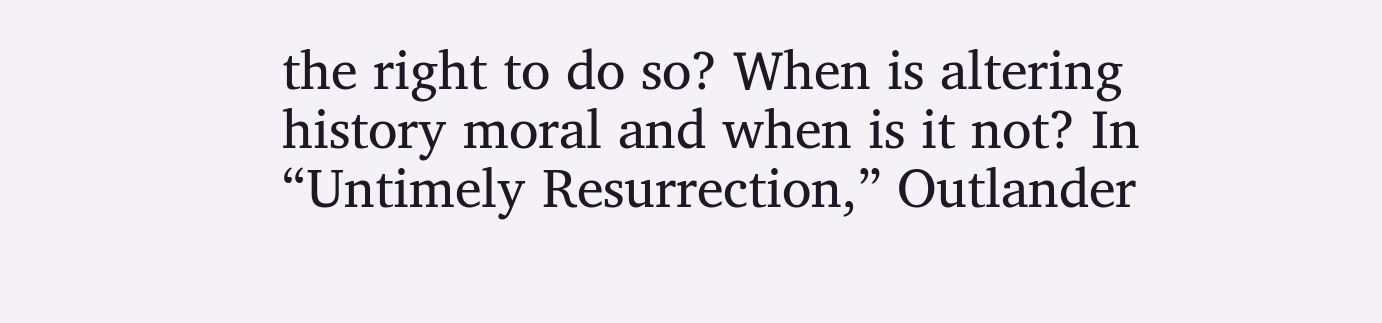the right to do so? When is altering history moral and when is it not? In “Untimely Resurrection,” Outlander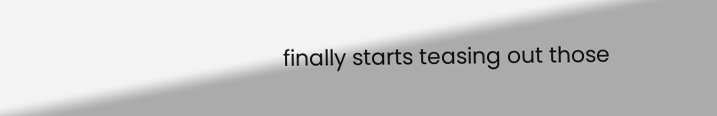finally starts teasing out those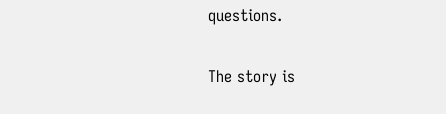questions.

The story is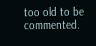too old to be commented.